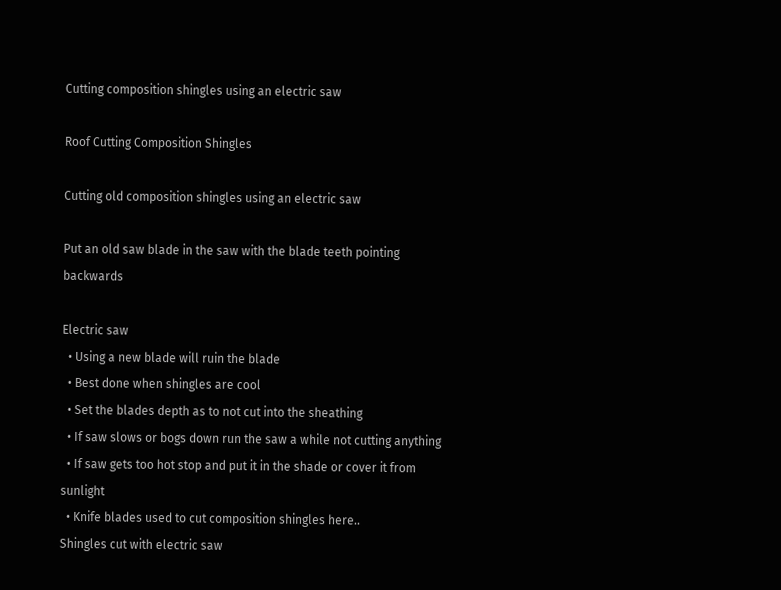Cutting composition shingles using an electric saw

Roof Cutting Composition Shingles

Cutting old composition shingles using an electric saw

Put an old saw blade in the saw with the blade teeth pointing backwards

Electric saw
  • Using a new blade will ruin the blade
  • Best done when shingles are cool
  • Set the blades depth as to not cut into the sheathing
  • If saw slows or bogs down run the saw a while not cutting anything
  • If saw gets too hot stop and put it in the shade or cover it from sunlight
  • Knife blades used to cut composition shingles here..
Shingles cut with electric saw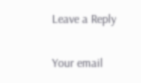Leave a Reply

Your email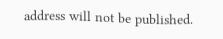address will not be published.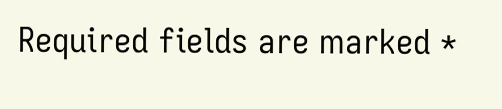Required fields are marked *